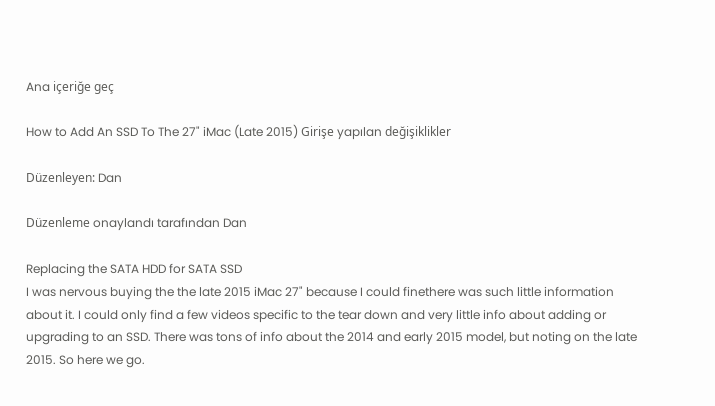Ana içeriğe geç

How to Add An SSD To The 27" iMac (Late 2015) Girişe yapılan değişiklikler

Düzenleyen: Dan

Düzenleme onaylandı tarafından Dan

Replacing the SATA HDD for SATA SSD
I was nervous buying the the late 2015 iMac 27" because I could finethere was such little information about it. I could only find a few videos specific to the tear down and very little info about adding or upgrading to an SSD. There was tons of info about the 2014 and early 2015 model, but noting on the late 2015. So here we go.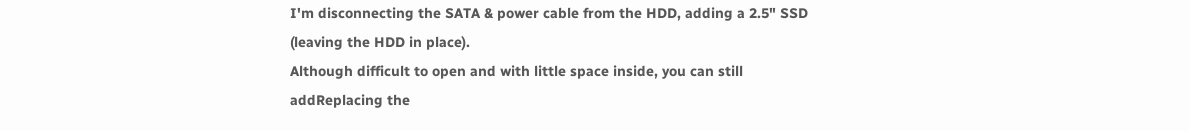I'm disconnecting the SATA & power cable from the HDD, adding a 2.5" SSD (leaving the HDD in place).
Although difficult to open and with little space inside, you can still addReplacing the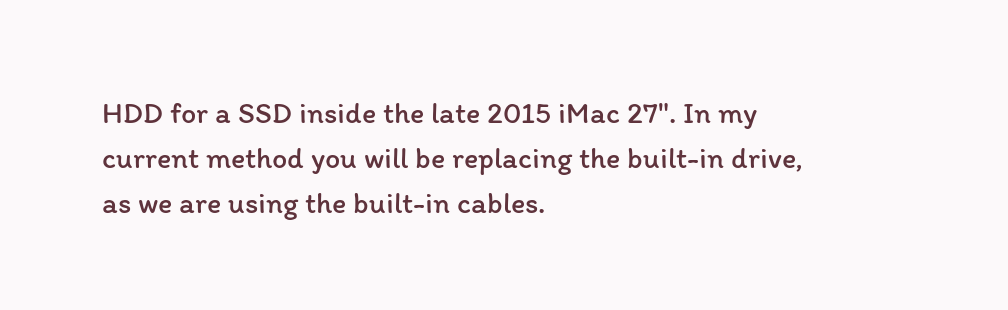HDD for a SSD inside the late 2015 iMac 27". In my current method you will be replacing the built-in drive, as we are using the built-in cables.